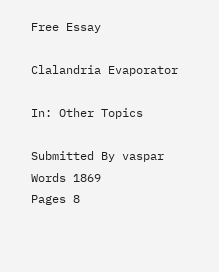Free Essay

Clalandria Evaporator

In: Other Topics

Submitted By vaspar
Words 1869
Pages 8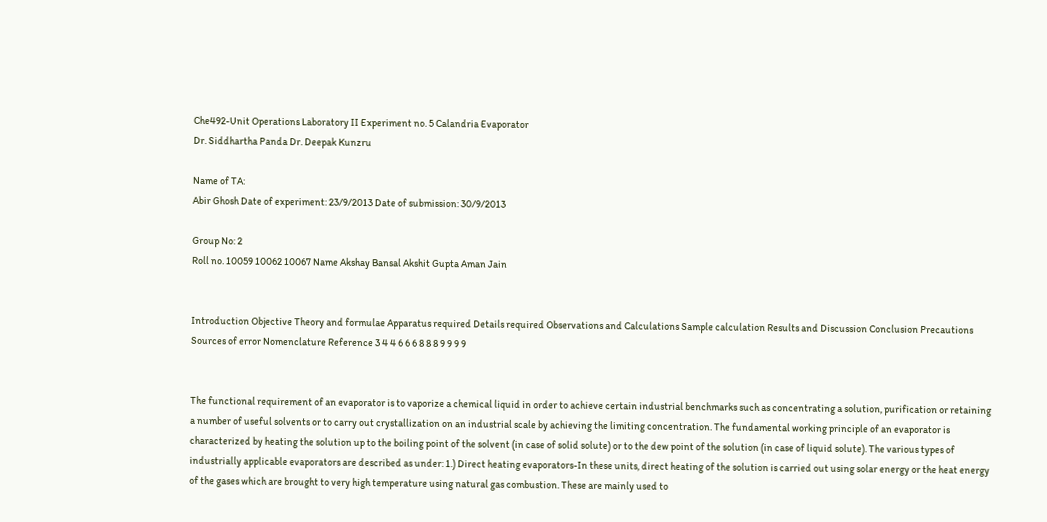Che492-Unit Operations Laboratory II Experiment no. 5 Calandria Evaporator
Dr. Siddhartha Panda Dr. Deepak Kunzru

Name of TA:
Abir Ghosh Date of experiment: 23/9/2013 Date of submission: 30/9/2013

Group No: 2
Roll no. 10059 10062 10067 Name Akshay Bansal Akshit Gupta Aman Jain


Introduction Objective Theory and formulae Apparatus required Details required Observations and Calculations Sample calculation Results and Discussion Conclusion Precautions Sources of error Nomenclature Reference 3 4 4 6 6 6 8 8 8 9 9 9 9


The functional requirement of an evaporator is to vaporize a chemical liquid in order to achieve certain industrial benchmarks such as concentrating a solution, purification or retaining a number of useful solvents or to carry out crystallization on an industrial scale by achieving the limiting concentration. The fundamental working principle of an evaporator is characterized by heating the solution up to the boiling point of the solvent (in case of solid solute) or to the dew point of the solution (in case of liquid solute). The various types of industrially applicable evaporators are described as under: 1.) Direct heating evaporators-In these units, direct heating of the solution is carried out using solar energy or the heat energy of the gases which are brought to very high temperature using natural gas combustion. These are mainly used to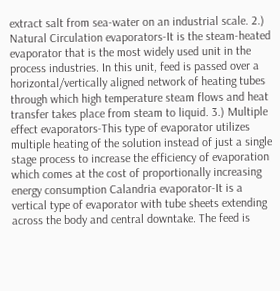extract salt from sea-water on an industrial scale. 2.) Natural Circulation evaporators-It is the steam-heated evaporator that is the most widely used unit in the process industries. In this unit, feed is passed over a horizontal/vertically aligned network of heating tubes through which high temperature steam flows and heat transfer takes place from steam to liquid. 3.) Multiple effect evaporators-This type of evaporator utilizes multiple heating of the solution instead of just a single stage process to increase the efficiency of evaporation which comes at the cost of proportionally increasing energy consumption Calandria evaporator-It is a vertical type of evaporator with tube sheets extending across the body and central downtake. The feed is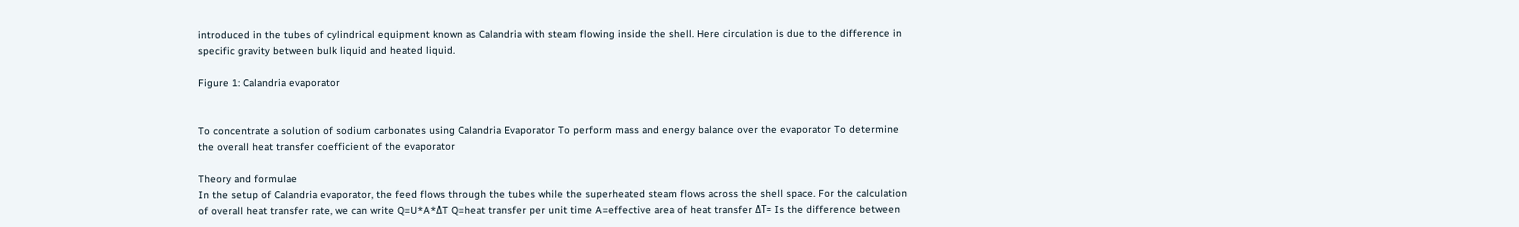introduced in the tubes of cylindrical equipment known as Calandria with steam flowing inside the shell. Here circulation is due to the difference in specific gravity between bulk liquid and heated liquid.

Figure 1: Calandria evaporator


To concentrate a solution of sodium carbonates using Calandria Evaporator To perform mass and energy balance over the evaporator To determine the overall heat transfer coefficient of the evaporator

Theory and formulae
In the setup of Calandria evaporator, the feed flows through the tubes while the superheated steam flows across the shell space. For the calculation of overall heat transfer rate, we can write Q=U*A*ΔT Q=heat transfer per unit time A=effective area of heat transfer ΔT= Is the difference between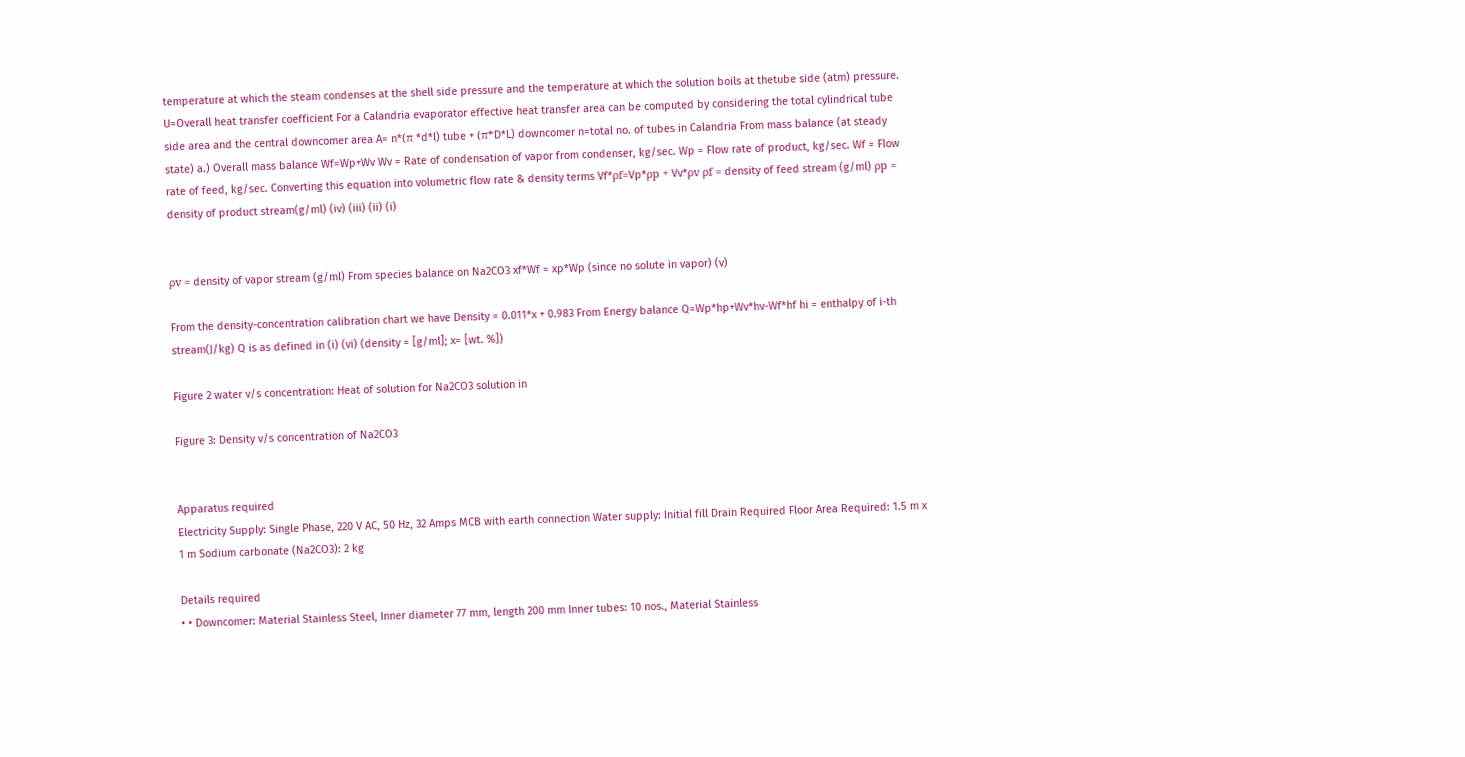temperature at which the steam condenses at the shell side pressure and the temperature at which the solution boils at thetube side (atm) pressure. U=Overall heat transfer coefficient For a Calandria evaporator effective heat transfer area can be computed by considering the total cylindrical tube side area and the central downcomer area A= n*(π *d*l) tube + (π*D*L) downcomer n=total no. of tubes in Calandria From mass balance (at steady state) a.) Overall mass balance Wf=Wp+Wv Wv = Rate of condensation of vapor from condenser, kg/sec. Wp = Flow rate of product, kg/sec. Wf = Flow rate of feed, kg/sec. Converting this equation into volumetric flow rate & density terms Vf*ρf=Vp*ρp + Vv*ρv ρf = density of feed stream (g/ml) ρp = density of product stream(g/ml) (iv) (iii) (ii) (i)


ρv = density of vapor stream (g/ml) From species balance on Na2CO3 xf*Wf = xp*Wp (since no solute in vapor) (v)

From the density-concentration calibration chart we have Density = 0.011*x + 0.983 From Energy balance Q=Wp*hp+Wv*hv-Wf*hf hi = enthalpy of i-th stream(J/kg) Q is as defined in (i) (vi) (density = [g/ml]; x= [wt. %])

Figure 2 water v/s concentration: Heat of solution for Na2CO3 solution in

Figure 3: Density v/s concentration of Na2CO3


Apparatus required
Electricity Supply: Single Phase, 220 V AC, 50 Hz, 32 Amps MCB with earth connection Water supply: Initial fill Drain Required Floor Area Required: 1.5 m x 1 m Sodium carbonate (Na2CO3): 2 kg

Details required
• • Downcomer: Material Stainless Steel, Inner diameter 77 mm, length 200 mm Inner tubes: 10 nos., Material Stainless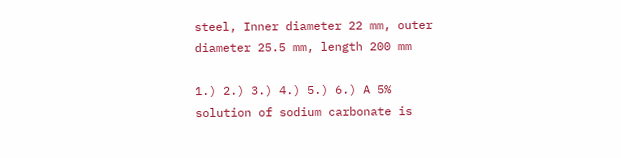steel, Inner diameter 22 mm, outer diameter 25.5 mm, length 200 mm

1.) 2.) 3.) 4.) 5.) 6.) A 5% solution of sodium carbonate is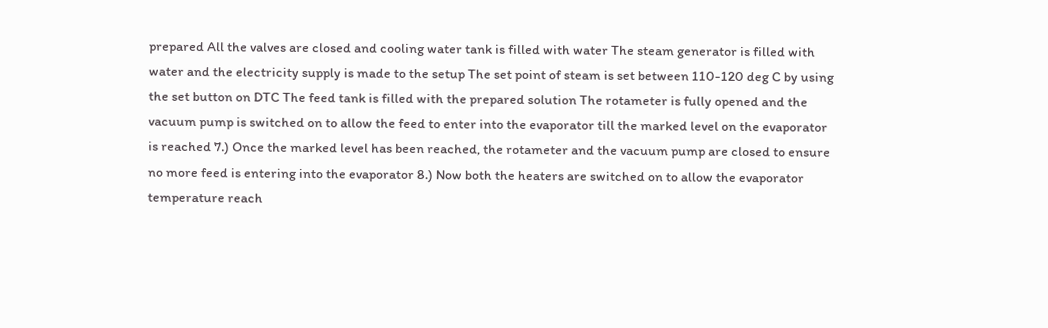prepared All the valves are closed and cooling water tank is filled with water The steam generator is filled with water and the electricity supply is made to the setup The set point of steam is set between 110-120 deg C by using the set button on DTC The feed tank is filled with the prepared solution The rotameter is fully opened and the vacuum pump is switched on to allow the feed to enter into the evaporator till the marked level on the evaporator is reached 7.) Once the marked level has been reached, the rotameter and the vacuum pump are closed to ensure no more feed is entering into the evaporator 8.) Now both the heaters are switched on to allow the evaporator temperature reach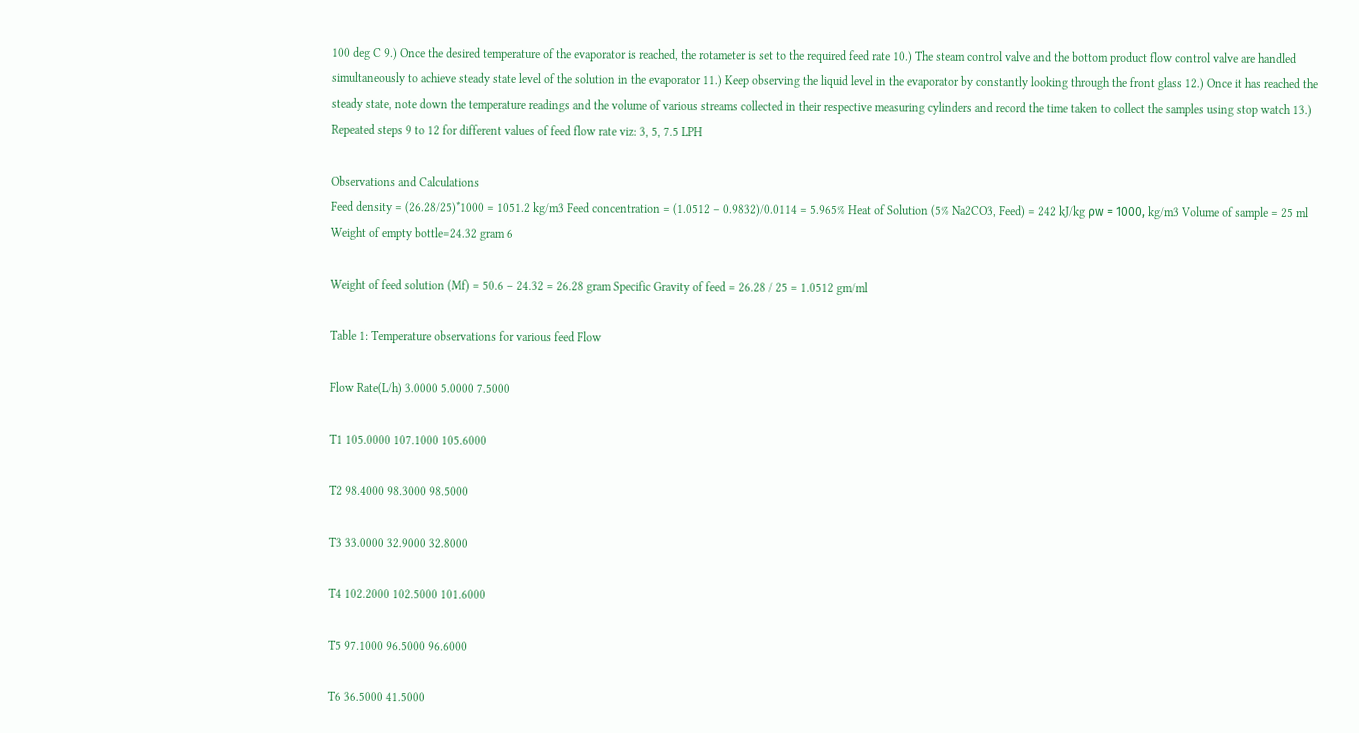100 deg C 9.) Once the desired temperature of the evaporator is reached, the rotameter is set to the required feed rate 10.) The steam control valve and the bottom product flow control valve are handled simultaneously to achieve steady state level of the solution in the evaporator 11.) Keep observing the liquid level in the evaporator by constantly looking through the front glass 12.) Once it has reached the steady state, note down the temperature readings and the volume of various streams collected in their respective measuring cylinders and record the time taken to collect the samples using stop watch 13.) Repeated steps 9 to 12 for different values of feed flow rate viz: 3, 5, 7.5 LPH

Observations and Calculations
Feed density = (26.28/25)*1000 = 1051.2 kg/m3 Feed concentration = (1.0512 – 0.9832)/0.0114 = 5.965% Heat of Solution (5% Na2CO3, Feed) = 242 kJ/kg ρw = 1000, kg/m3 Volume of sample = 25 ml Weight of empty bottle=24.32 gram 6

Weight of feed solution (Mf) = 50.6 – 24.32 = 26.28 gram Specific Gravity of feed = 26.28 / 25 = 1.0512 gm/ml

Table 1: Temperature observations for various feed Flow

Flow Rate(L/h) 3.0000 5.0000 7.5000

T1 105.0000 107.1000 105.6000

T2 98.4000 98.3000 98.5000

T3 33.0000 32.9000 32.8000

T4 102.2000 102.5000 101.6000

T5 97.1000 96.5000 96.6000

T6 36.5000 41.5000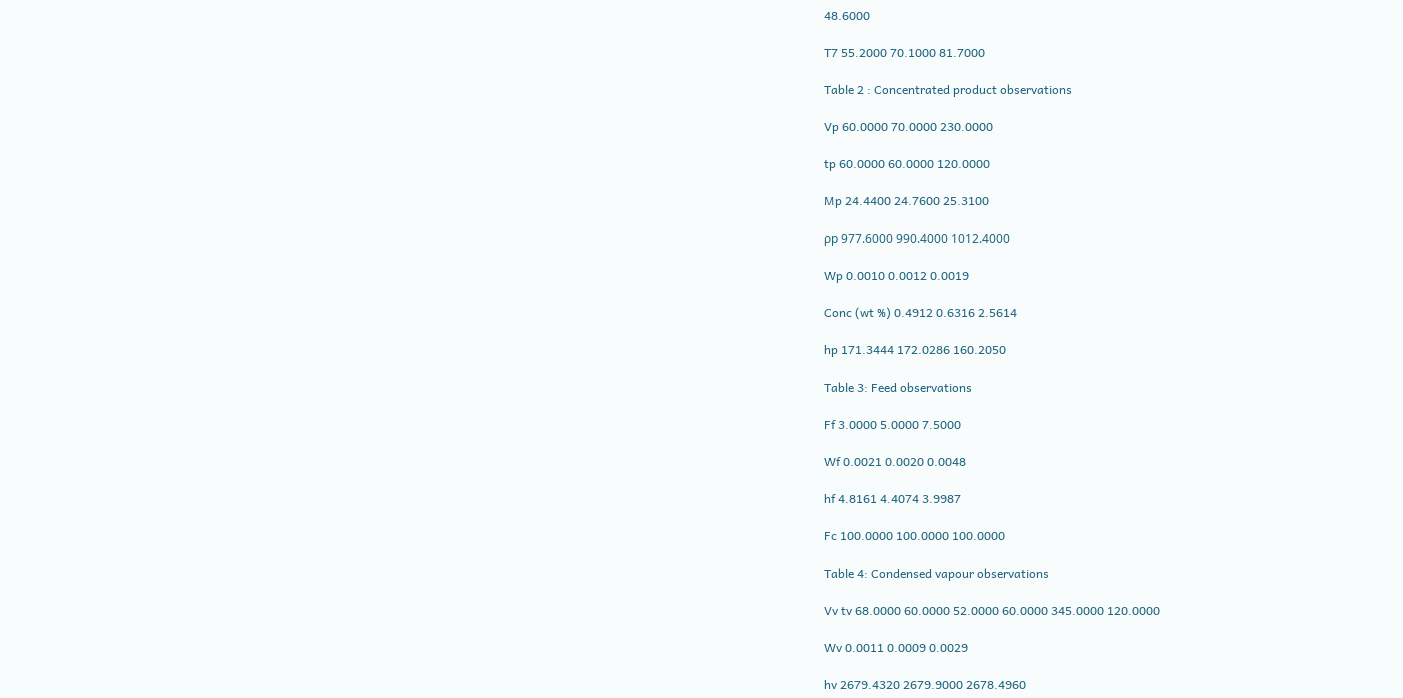48.6000

T7 55.2000 70.1000 81.7000

Table 2 : Concentrated product observations

Vp 60.0000 70.0000 230.0000

tp 60.0000 60.0000 120.0000

Mp 24.4400 24.7600 25.3100

ρp 977.6000 990.4000 1012.4000

Wp 0.0010 0.0012 0.0019

Conc (wt %) 0.4912 0.6316 2.5614

hp 171.3444 172.0286 160.2050

Table 3: Feed observations

Ff 3.0000 5.0000 7.5000

Wf 0.0021 0.0020 0.0048

hf 4.8161 4.4074 3.9987

Fc 100.0000 100.0000 100.0000

Table 4: Condensed vapour observations

Vv tv 68.0000 60.0000 52.0000 60.0000 345.0000 120.0000

Wv 0.0011 0.0009 0.0029

hv 2679.4320 2679.9000 2678.4960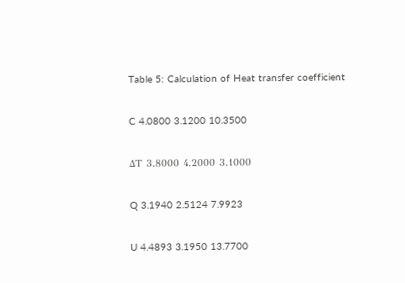Table 5: Calculation of Heat transfer coefficient

C 4.0800 3.1200 10.3500

ΔT 3.8000 4.2000 3.1000

Q 3.1940 2.5124 7.9923

U 4.4893 3.1950 13.7700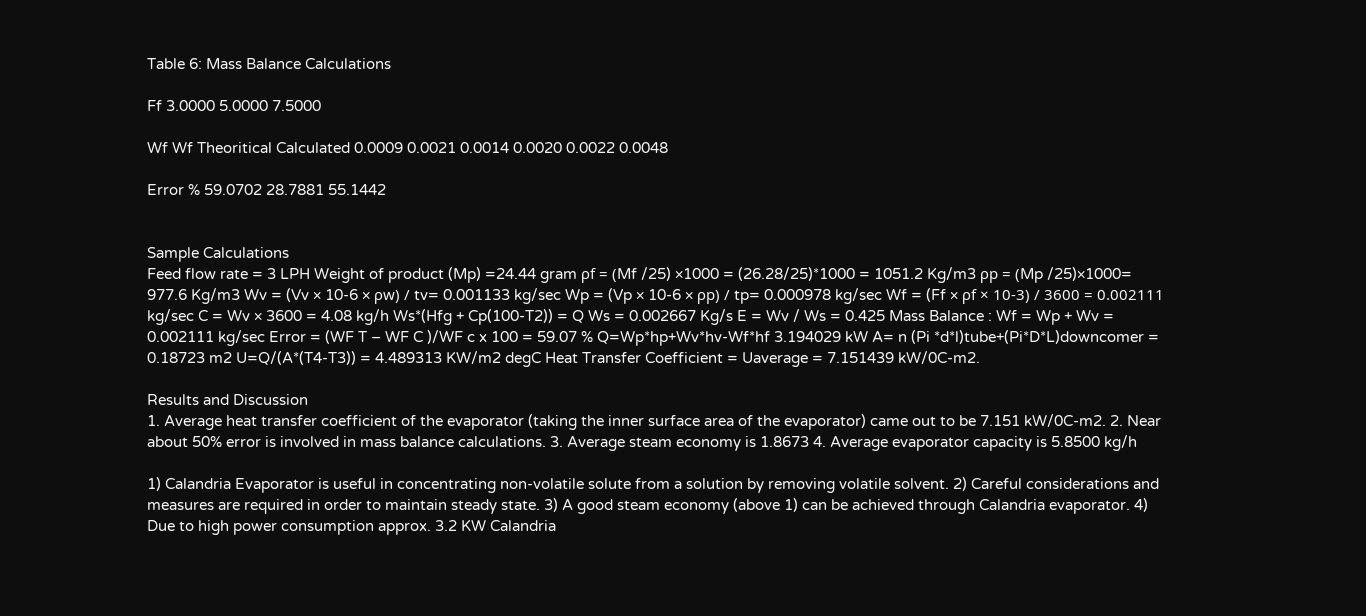Table 6: Mass Balance Calculations

Ff 3.0000 5.0000 7.5000

Wf Wf Theoritical Calculated 0.0009 0.0021 0.0014 0.0020 0.0022 0.0048

Error % 59.0702 28.7881 55.1442


Sample Calculations
Feed flow rate = 3 LPH Weight of product (Mp) =24.44 gram ρf = (Mf /25) ×1000 = (26.28/25)*1000 = 1051.2 Kg/m3 ρp = (Mp /25)×1000= 977.6 Kg/m3 Wv = (Vv × 10-6 × ρw) / tv= 0.001133 kg/sec Wp = (Vp × 10-6 × ρp) / tp= 0.000978 kg/sec Wf = (Ff × ρf × 10-3) / 3600 = 0.002111 kg/sec C = Wv × 3600 = 4.08 kg/h Ws*(Hfg + Cp(100-T2)) = Q Ws = 0.002667 Kg/s E = Wv / Ws = 0.425 Mass Balance : Wf = Wp + Wv = 0.002111 kg/sec Error = (WF T – WF C )/WF c x 100 = 59.07 % Q=Wp*hp+Wv*hv-Wf*hf 3.194029 kW A= n (Pi *d*l)tube+(Pi*D*L)downcomer = 0.18723 m2 U=Q/(A*(T4-T3)) = 4.489313 KW/m2 degC Heat Transfer Coefficient = Uaverage = 7.151439 kW/0C-m2.

Results and Discussion
1. Average heat transfer coefficient of the evaporator (taking the inner surface area of the evaporator) came out to be 7.151 kW/0C-m2. 2. Near about 50% error is involved in mass balance calculations. 3. Average steam economy is 1.8673 4. Average evaporator capacity is 5.8500 kg/h

1) Calandria Evaporator is useful in concentrating non-volatile solute from a solution by removing volatile solvent. 2) Careful considerations and measures are required in order to maintain steady state. 3) A good steam economy (above 1) can be achieved through Calandria evaporator. 4) Due to high power consumption approx. 3.2 KW Calandria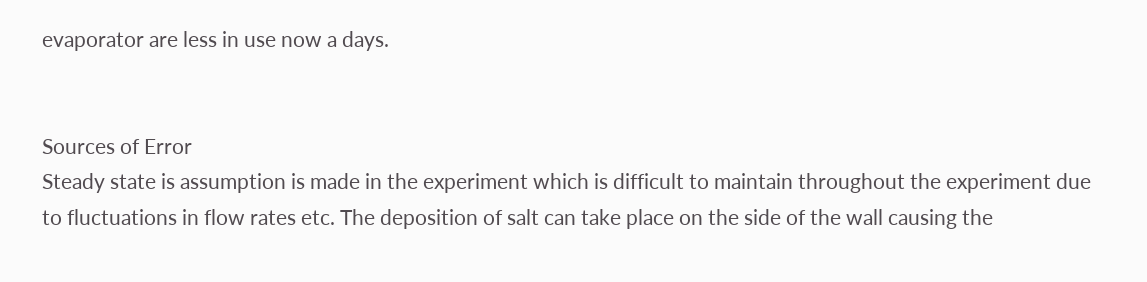evaporator are less in use now a days.


Sources of Error
Steady state is assumption is made in the experiment which is difficult to maintain throughout the experiment due to fluctuations in flow rates etc. The deposition of salt can take place on the side of the wall causing the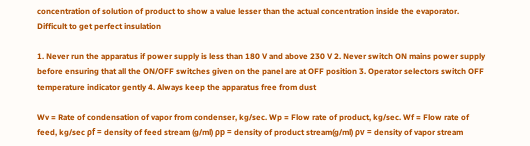concentration of solution of product to show a value lesser than the actual concentration inside the evaporator. Difficult to get perfect insulation

1. Never run the apparatus if power supply is less than 180 V and above 230 V 2. Never switch ON mains power supply before ensuring that all the ON/OFF switches given on the panel are at OFF position 3. Operator selectors switch OFF temperature indicator gently 4. Always keep the apparatus free from dust

Wv = Rate of condensation of vapor from condenser, kg/sec. Wp = Flow rate of product, kg/sec. Wf = Flow rate of feed, kg/sec ρf = density of feed stream (g/ml) ρp = density of product stream(g/ml) ρv = density of vapor stream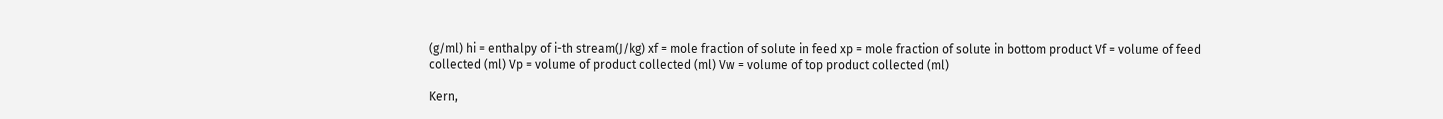(g/ml) hi = enthalpy of i-th stream(J/kg) xf = mole fraction of solute in feed xp = mole fraction of solute in bottom product Vf = volume of feed collected (ml) Vp = volume of product collected (ml) Vw = volume of top product collected (ml)

Kern,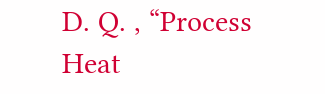D. Q. , “Process Heat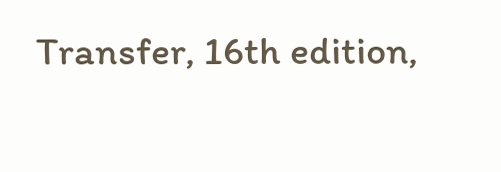Transfer, 16th edition,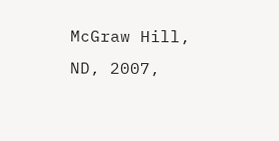McGraw Hill, ND, 2007,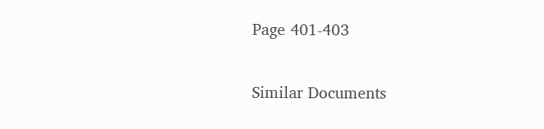Page 401-403


Similar Documents